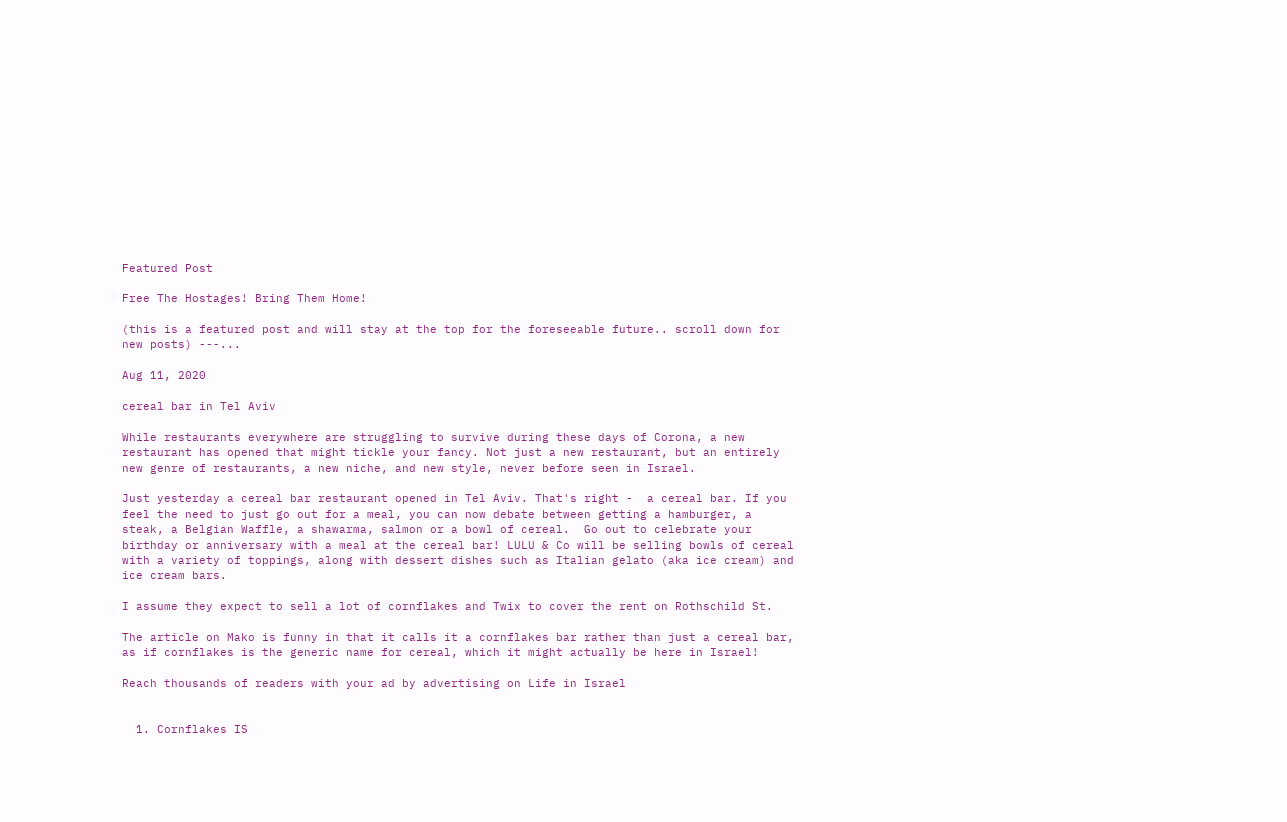Featured Post

Free The Hostages! Bring Them Home!

(this is a featured post and will stay at the top for the foreseeable future.. scroll down for new posts) ---...

Aug 11, 2020

cereal bar in Tel Aviv

While restaurants everywhere are struggling to survive during these days of Corona, a new restaurant has opened that might tickle your fancy. Not just a new restaurant, but an entirely new genre of restaurants, a new niche, and new style, never before seen in Israel.

Just yesterday a cereal bar restaurant opened in Tel Aviv. That's right -  a cereal bar. If you feel the need to just go out for a meal, you can now debate between getting a hamburger, a steak, a Belgian Waffle, a shawarma, salmon or a bowl of cereal.  Go out to celebrate your birthday or anniversary with a meal at the cereal bar! LULU & Co will be selling bowls of cereal with a variety of toppings, along with dessert dishes such as Italian gelato (aka ice cream) and ice cream bars.

I assume they expect to sell a lot of cornflakes and Twix to cover the rent on Rothschild St.

The article on Mako is funny in that it calls it a cornflakes bar rather than just a cereal bar, as if cornflakes is the generic name for cereal, which it might actually be here in Israel!

Reach thousands of readers with your ad by advertising on Life in Israel


  1. Cornflakes IS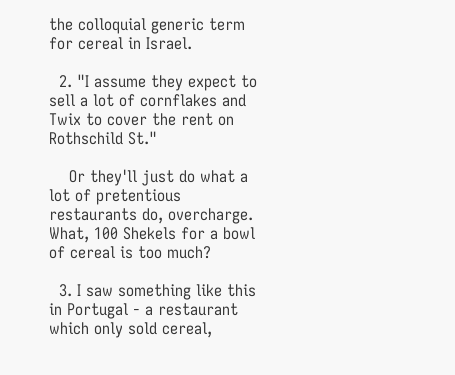the colloquial generic term for cereal in Israel.

  2. "I assume they expect to sell a lot of cornflakes and Twix to cover the rent on Rothschild St."

    Or they'll just do what a lot of pretentious restaurants do, overcharge. What, 100 Shekels for a bowl of cereal is too much?

  3. I saw something like this in Portugal - a restaurant which only sold cereal,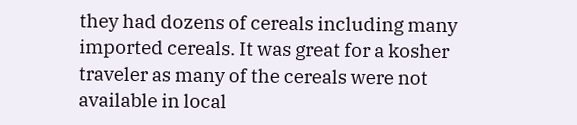they had dozens of cereals including many imported cereals. It was great for a kosher traveler as many of the cereals were not available in local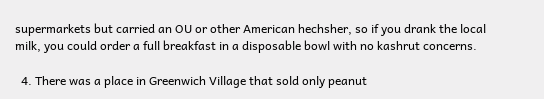supermarkets but carried an OU or other American hechsher, so if you drank the local milk, you could order a full breakfast in a disposable bowl with no kashrut concerns.

  4. There was a place in Greenwich Village that sold only peanut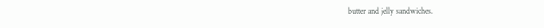butter and jelly sandwiches.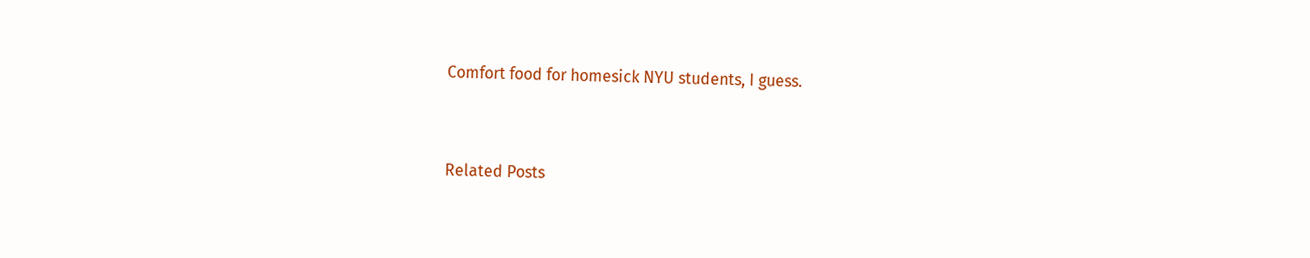Comfort food for homesick NYU students, I guess.


Related Posts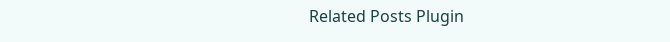Related Posts Plugin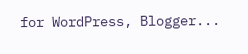for WordPress, Blogger...